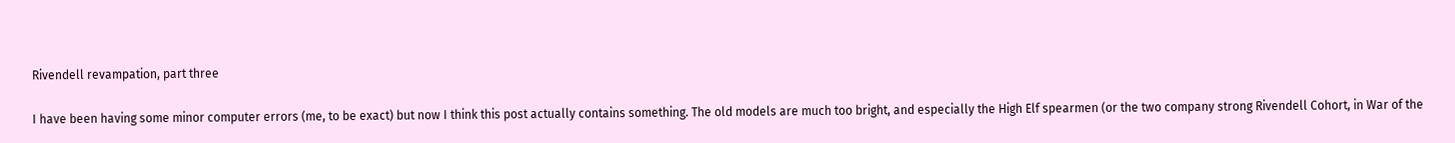Rivendell revampation, part three

I have been having some minor computer errors (me, to be exact) but now I think this post actually contains something. The old models are much too bright, and especially the High Elf spearmen (or the two company strong Rivendell Cohort, in War of the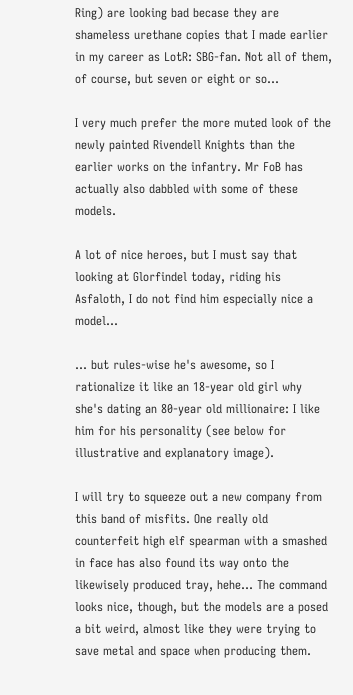Ring) are looking bad becase they are shameless urethane copies that I made earlier in my career as LotR: SBG-fan. Not all of them, of course, but seven or eight or so...

I very much prefer the more muted look of the newly painted Rivendell Knights than the earlier works on the infantry. Mr FoB has actually also dabbled with some of these models.

A lot of nice heroes, but I must say that looking at Glorfindel today, riding his Asfaloth, I do not find him especially nice a model...

... but rules-wise he's awesome, so I rationalize it like an 18-year old girl why she's dating an 80-year old millionaire: I like him for his personality (see below for illustrative and explanatory image).

I will try to squeeze out a new company from this band of misfits. One really old counterfeit high elf spearman with a smashed in face has also found its way onto the likewisely produced tray, hehe... The command looks nice, though, but the models are a posed a bit weird, almost like they were trying to save metal and space when producing them.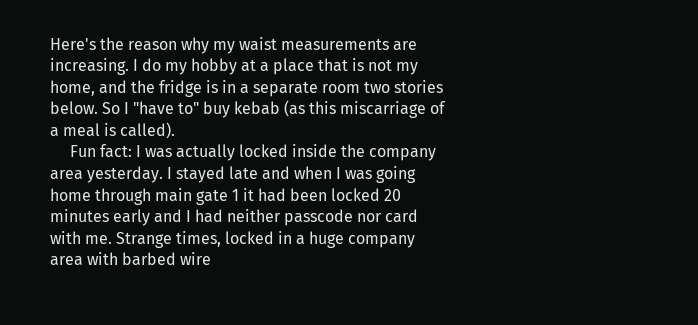Here's the reason why my waist measurements are increasing. I do my hobby at a place that is not my home, and the fridge is in a separate room two stories below. So I "have to" buy kebab (as this miscarriage of a meal is called).
     Fun fact: I was actually locked inside the company area yesterday. I stayed late and when I was going home through main gate 1 it had been locked 20 minutes early and I had neither passcode nor card with me. Strange times, locked in a huge company area with barbed wire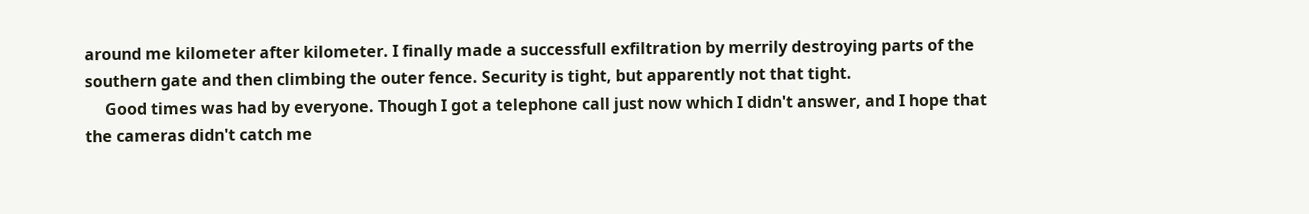around me kilometer after kilometer. I finally made a successfull exfiltration by merrily destroying parts of the southern gate and then climbing the outer fence. Security is tight, but apparently not that tight.
     Good times was had by everyone. Though I got a telephone call just now which I didn't answer, and I hope that the cameras didn't catch me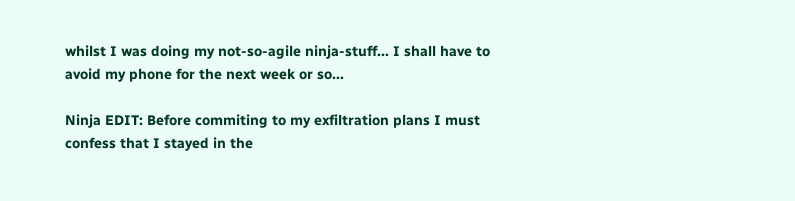whilst I was doing my not-so-agile ninja-stuff... I shall have to avoid my phone for the next week or so...

Ninja EDIT: Before commiting to my exfiltration plans I must confess that I stayed in the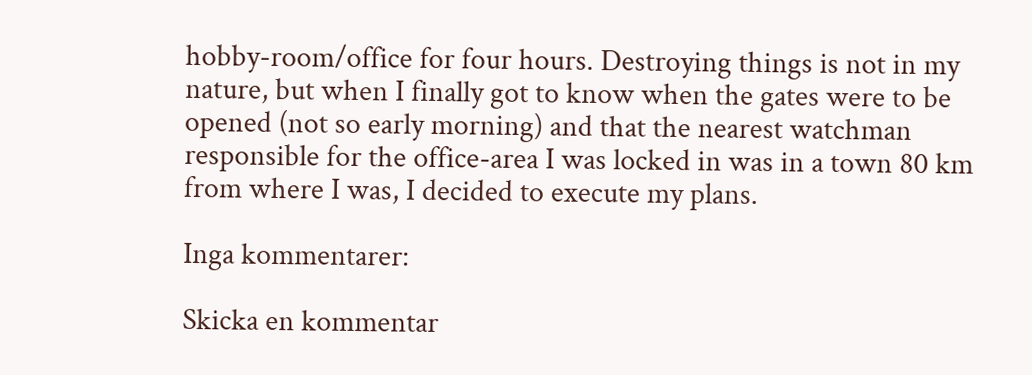hobby-room/office for four hours. Destroying things is not in my nature, but when I finally got to know when the gates were to be opened (not so early morning) and that the nearest watchman responsible for the office-area I was locked in was in a town 80 km from where I was, I decided to execute my plans.

Inga kommentarer:

Skicka en kommentar